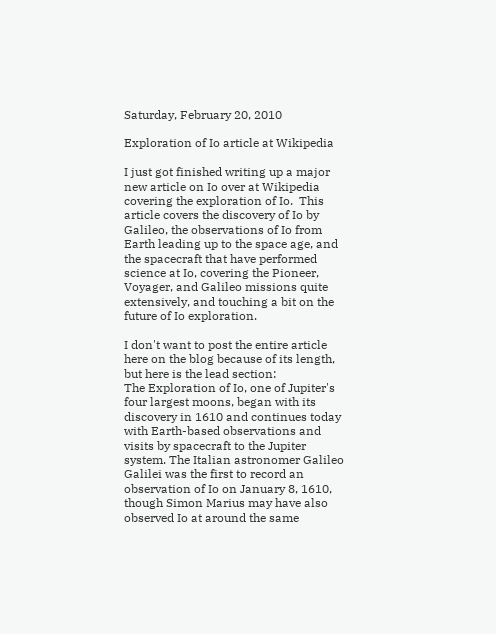Saturday, February 20, 2010

Exploration of Io article at Wikipedia

I just got finished writing up a major new article on Io over at Wikipedia covering the exploration of Io.  This article covers the discovery of Io by Galileo, the observations of Io from Earth leading up to the space age, and the spacecraft that have performed science at Io, covering the Pioneer, Voyager, and Galileo missions quite extensively, and touching a bit on the future of Io exploration.

I don't want to post the entire article here on the blog because of its length, but here is the lead section:
The Exploration of Io, one of Jupiter's four largest moons, began with its discovery in 1610 and continues today with Earth-based observations and visits by spacecraft to the Jupiter system. The Italian astronomer Galileo Galilei was the first to record an observation of Io on January 8, 1610, though Simon Marius may have also observed Io at around the same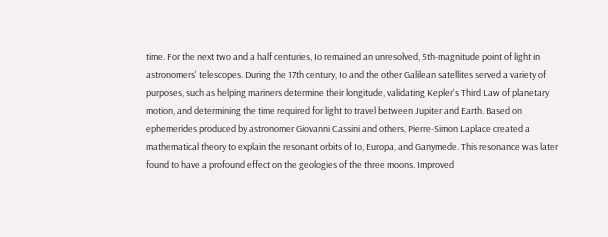time. For the next two and a half centuries, Io remained an unresolved, 5th-magnitude point of light in astronomers' telescopes. During the 17th century, Io and the other Galilean satellites served a variety of purposes, such as helping mariners determine their longitude, validating Kepler's Third Law of planetary motion, and determining the time required for light to travel between Jupiter and Earth. Based on ephemerides produced by astronomer Giovanni Cassini and others, Pierre-Simon Laplace created a mathematical theory to explain the resonant orbits of Io, Europa, and Ganymede. This resonance was later found to have a profound effect on the geologies of the three moons. Improved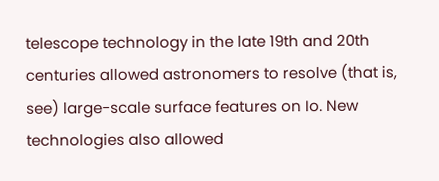telescope technology in the late 19th and 20th centuries allowed astronomers to resolve (that is, see) large-scale surface features on Io. New technologies also allowed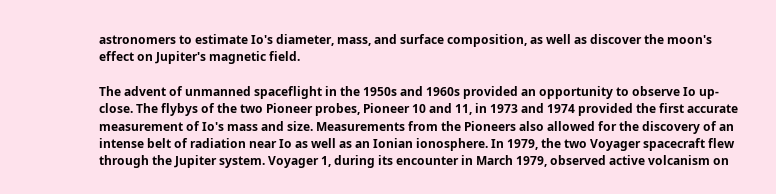astronomers to estimate Io's diameter, mass, and surface composition, as well as discover the moon's effect on Jupiter's magnetic field.

The advent of unmanned spaceflight in the 1950s and 1960s provided an opportunity to observe Io up-close. The flybys of the two Pioneer probes, Pioneer 10 and 11, in 1973 and 1974 provided the first accurate measurement of Io's mass and size. Measurements from the Pioneers also allowed for the discovery of an intense belt of radiation near Io as well as an Ionian ionosphere. In 1979, the two Voyager spacecraft flew through the Jupiter system. Voyager 1, during its encounter in March 1979, observed active volcanism on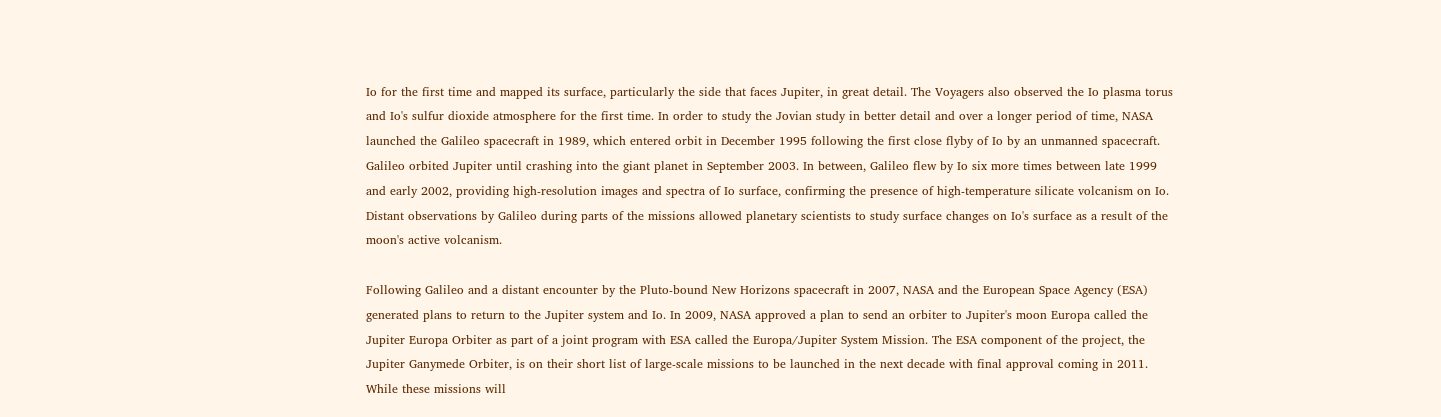Io for the first time and mapped its surface, particularly the side that faces Jupiter, in great detail. The Voyagers also observed the Io plasma torus and Io's sulfur dioxide atmosphere for the first time. In order to study the Jovian study in better detail and over a longer period of time, NASA launched the Galileo spacecraft in 1989, which entered orbit in December 1995 following the first close flyby of Io by an unmanned spacecraft. Galileo orbited Jupiter until crashing into the giant planet in September 2003. In between, Galileo flew by Io six more times between late 1999 and early 2002, providing high-resolution images and spectra of Io surface, confirming the presence of high-temperature silicate volcanism on Io. Distant observations by Galileo during parts of the missions allowed planetary scientists to study surface changes on Io's surface as a result of the moon's active volcanism.

Following Galileo and a distant encounter by the Pluto-bound New Horizons spacecraft in 2007, NASA and the European Space Agency (ESA) generated plans to return to the Jupiter system and Io. In 2009, NASA approved a plan to send an orbiter to Jupiter's moon Europa called the Jupiter Europa Orbiter as part of a joint program with ESA called the Europa/Jupiter System Mission. The ESA component of the project, the Jupiter Ganymede Orbiter, is on their short list of large-scale missions to be launched in the next decade with final approval coming in 2011. While these missions will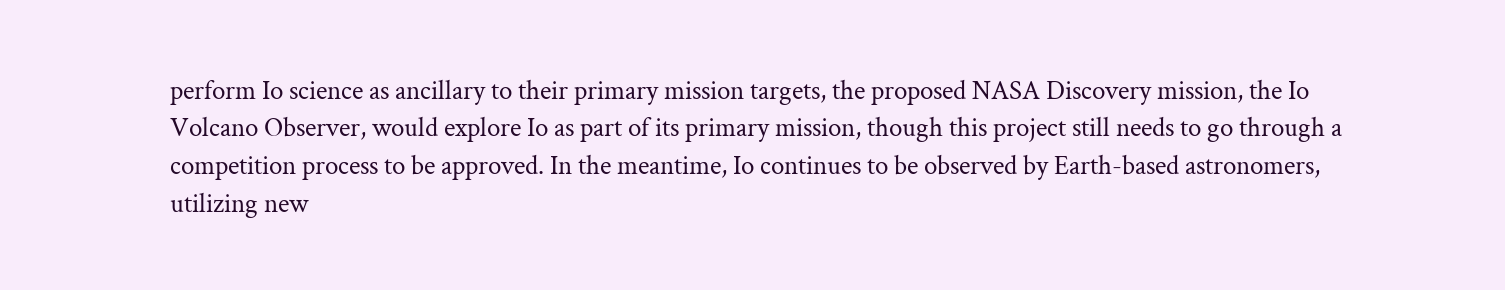perform Io science as ancillary to their primary mission targets, the proposed NASA Discovery mission, the Io Volcano Observer, would explore Io as part of its primary mission, though this project still needs to go through a competition process to be approved. In the meantime, Io continues to be observed by Earth-based astronomers, utilizing new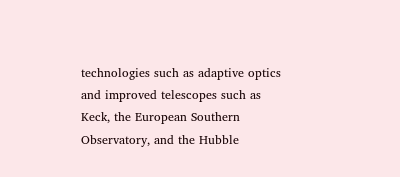technologies such as adaptive optics and improved telescopes such as Keck, the European Southern Observatory, and the Hubble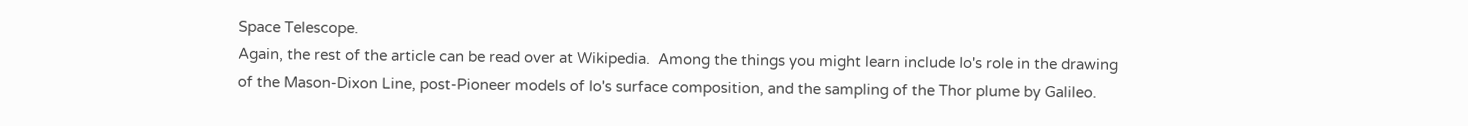Space Telescope.
Again, the rest of the article can be read over at Wikipedia.  Among the things you might learn include Io's role in the drawing of the Mason-Dixon Line, post-Pioneer models of Io's surface composition, and the sampling of the Thor plume by Galileo.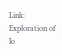Link: Exploration of Io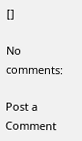[]

No comments:

Post a Comment